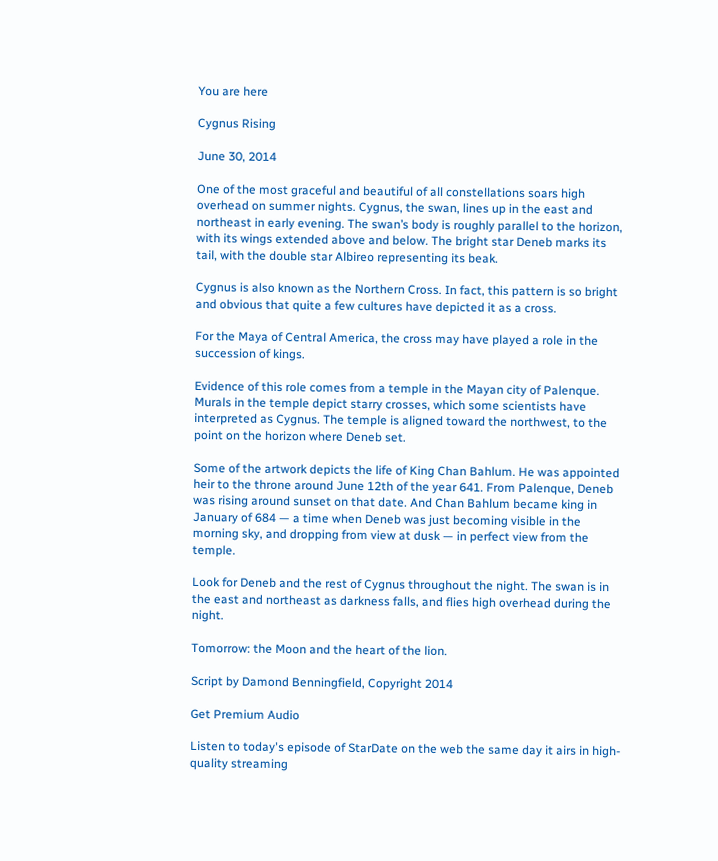You are here

Cygnus Rising

June 30, 2014

One of the most graceful and beautiful of all constellations soars high overhead on summer nights. Cygnus, the swan, lines up in the east and northeast in early evening. The swan’s body is roughly parallel to the horizon, with its wings extended above and below. The bright star Deneb marks its tail, with the double star Albireo representing its beak.

Cygnus is also known as the Northern Cross. In fact, this pattern is so bright and obvious that quite a few cultures have depicted it as a cross.

For the Maya of Central America, the cross may have played a role in the succession of kings.

Evidence of this role comes from a temple in the Mayan city of Palenque. Murals in the temple depict starry crosses, which some scientists have interpreted as Cygnus. The temple is aligned toward the northwest, to the point on the horizon where Deneb set.

Some of the artwork depicts the life of King Chan Bahlum. He was appointed heir to the throne around June 12th of the year 641. From Palenque, Deneb was rising around sunset on that date. And Chan Bahlum became king in January of 684 — a time when Deneb was just becoming visible in the morning sky, and dropping from view at dusk — in perfect view from the temple.

Look for Deneb and the rest of Cygnus throughout the night. The swan is in the east and northeast as darkness falls, and flies high overhead during the night.

Tomorrow: the Moon and the heart of the lion.

Script by Damond Benningfield, Copyright 2014

Get Premium Audio

Listen to today's episode of StarDate on the web the same day it airs in high-quality streaming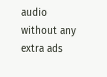audio without any extra ads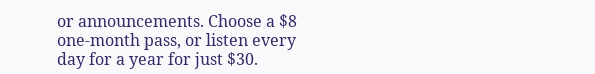or announcements. Choose a $8 one-month pass, or listen every day for a year for just $30.